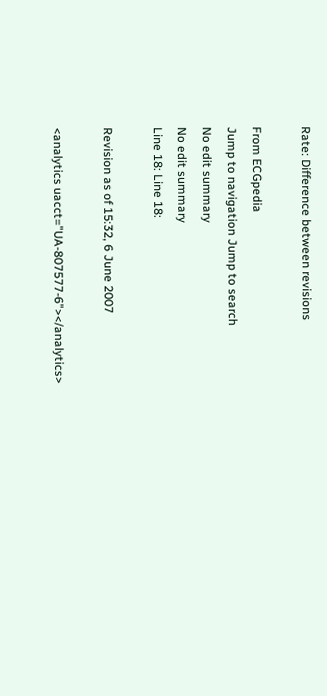Rate: Difference between revisions

From ECGpedia
Jump to navigation Jump to search
No edit summary
No edit summary
Line 18: Line 18:

Revision as of 15:32, 6 June 2007

<analytics uacct="UA-807577-6"></analytics>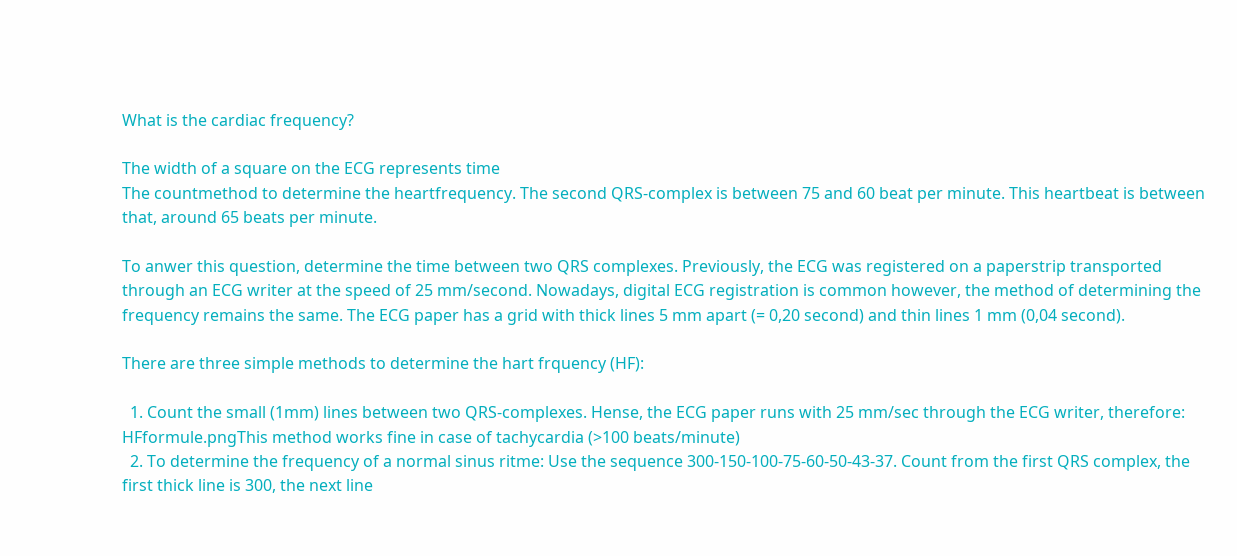What is the cardiac frequency?

The width of a square on the ECG represents time
The countmethod to determine the heartfrequency. The second QRS-complex is between 75 and 60 beat per minute. This heartbeat is between that, around 65 beats per minute.

To anwer this question, determine the time between two QRS complexes. Previously, the ECG was registered on a paperstrip transported through an ECG writer at the speed of 25 mm/second. Nowadays, digital ECG registration is common however, the method of determining the frequency remains the same. The ECG paper has a grid with thick lines 5 mm apart (= 0,20 second) and thin lines 1 mm (0,04 second).

There are three simple methods to determine the hart frquency (HF):

  1. Count the small (1mm) lines between two QRS-complexes. Hense, the ECG paper runs with 25 mm/sec through the ECG writer, therefore:   HFformule.pngThis method works fine in case of tachycardia (>100 beats/minute)
  2. To determine the frequency of a normal sinus ritme: Use the sequence 300-150-100-75-60-50-43-37. Count from the first QRS complex, the first thick line is 300, the next line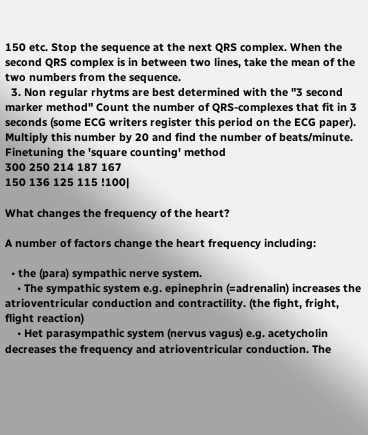150 etc. Stop the sequence at the next QRS complex. When the second QRS complex is in between two lines, take the mean of the two numbers from the sequence.
  3. Non regular rhytms are best determined with the "3 second marker method" Count the number of QRS-complexes that fit in 3 seconds (some ECG writers register this period on the ECG paper). Multiply this number by 20 and find the number of beats/minute.
Finetuning the 'square counting' method
300 250 214 187 167
150 136 125 115 !100|

What changes the frequency of the heart?

A number of factors change the heart frequency including:

  • the (para) sympathic nerve system.
    • The sympathic system e.g. epinephrin (=adrenalin) increases the atrioventricular conduction and contractility. (the fight, fright, flight reaction)
    • Het parasympathic system (nervus vagus) e.g. acetycholin decreases the frequency and atrioventricular conduction. The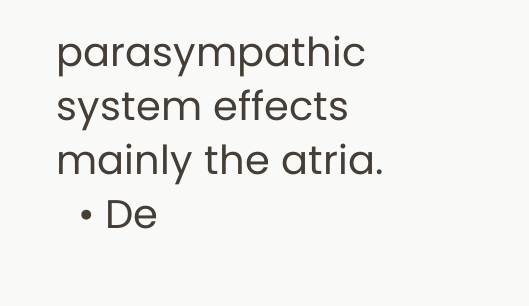parasympathic system effects mainly the atria.
  • De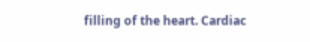filling of the heart. Cardiac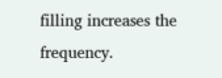filling increases the frequency.